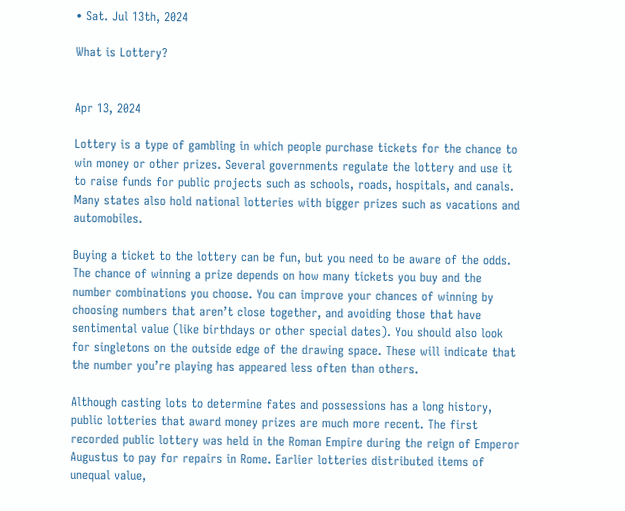• Sat. Jul 13th, 2024

What is Lottery?


Apr 13, 2024

Lottery is a type of gambling in which people purchase tickets for the chance to win money or other prizes. Several governments regulate the lottery and use it to raise funds for public projects such as schools, roads, hospitals, and canals. Many states also hold national lotteries with bigger prizes such as vacations and automobiles.

Buying a ticket to the lottery can be fun, but you need to be aware of the odds. The chance of winning a prize depends on how many tickets you buy and the number combinations you choose. You can improve your chances of winning by choosing numbers that aren’t close together, and avoiding those that have sentimental value (like birthdays or other special dates). You should also look for singletons on the outside edge of the drawing space. These will indicate that the number you’re playing has appeared less often than others.

Although casting lots to determine fates and possessions has a long history, public lotteries that award money prizes are much more recent. The first recorded public lottery was held in the Roman Empire during the reign of Emperor Augustus to pay for repairs in Rome. Earlier lotteries distributed items of unequal value,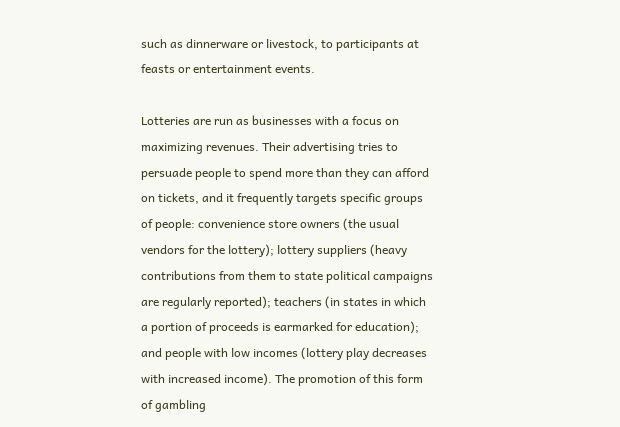such as dinnerware or livestock, to participants at feasts or entertainment events.

Lotteries are run as businesses with a focus on maximizing revenues. Their advertising tries to persuade people to spend more than they can afford on tickets, and it frequently targets specific groups of people: convenience store owners (the usual vendors for the lottery); lottery suppliers (heavy contributions from them to state political campaigns are regularly reported); teachers (in states in which a portion of proceeds is earmarked for education); and people with low incomes (lottery play decreases with increased income). The promotion of this form of gambling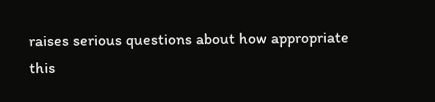raises serious questions about how appropriate this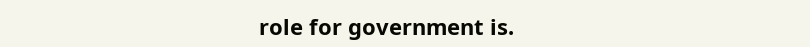role for government is.